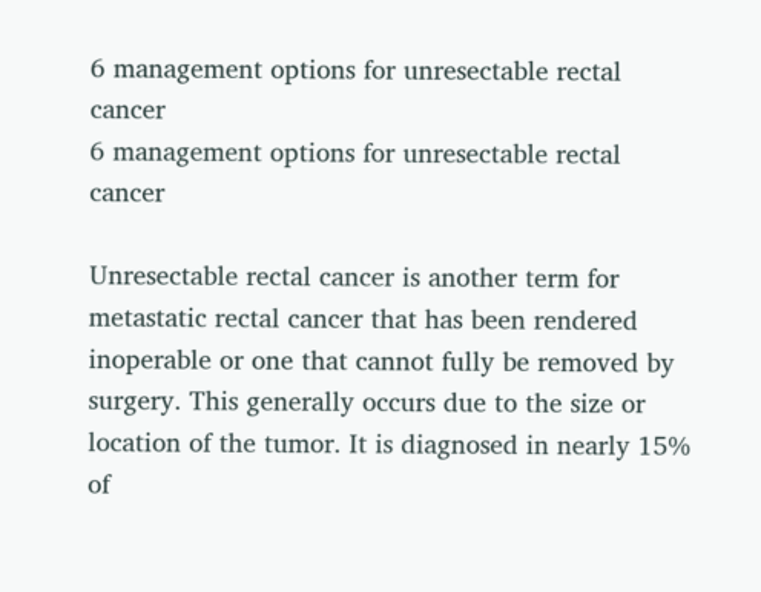6 management options for unresectable rectal cancer
6 management options for unresectable rectal cancer

Unresectable rectal cancer is another term for metastatic rectal cancer that has been rendered inoperable or one that cannot fully be removed by surgery. This generally occurs due to the size or location of the tumor. It is diagnosed in nearly 15% of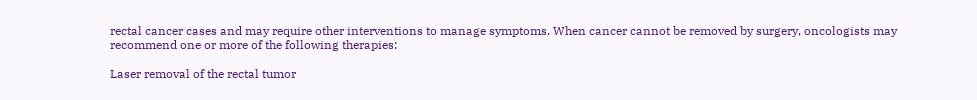rectal cancer cases and may require other interventions to manage symptoms. When cancer cannot be removed by surgery, oncologists may recommend one or more of the following therapies:

Laser removal of the rectal tumor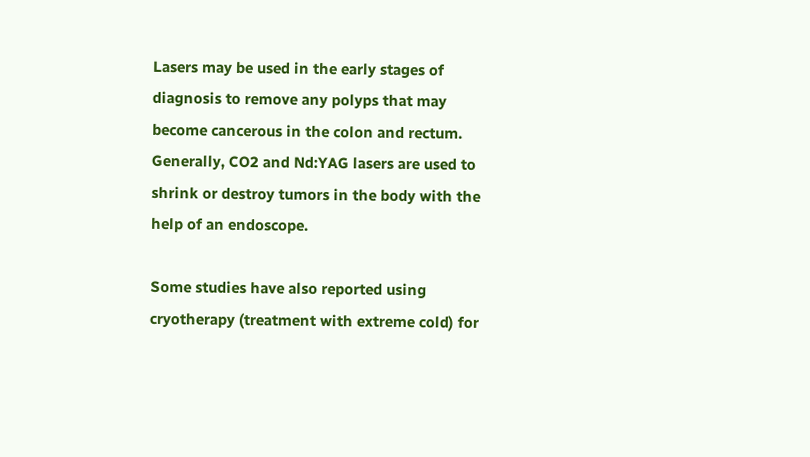Lasers may be used in the early stages of diagnosis to remove any polyps that may become cancerous in the colon and rectum. Generally, CO2 and Nd:YAG lasers are used to shrink or destroy tumors in the body with the help of an endoscope.

Some studies have also reported using cryotherapy (treatment with extreme cold) for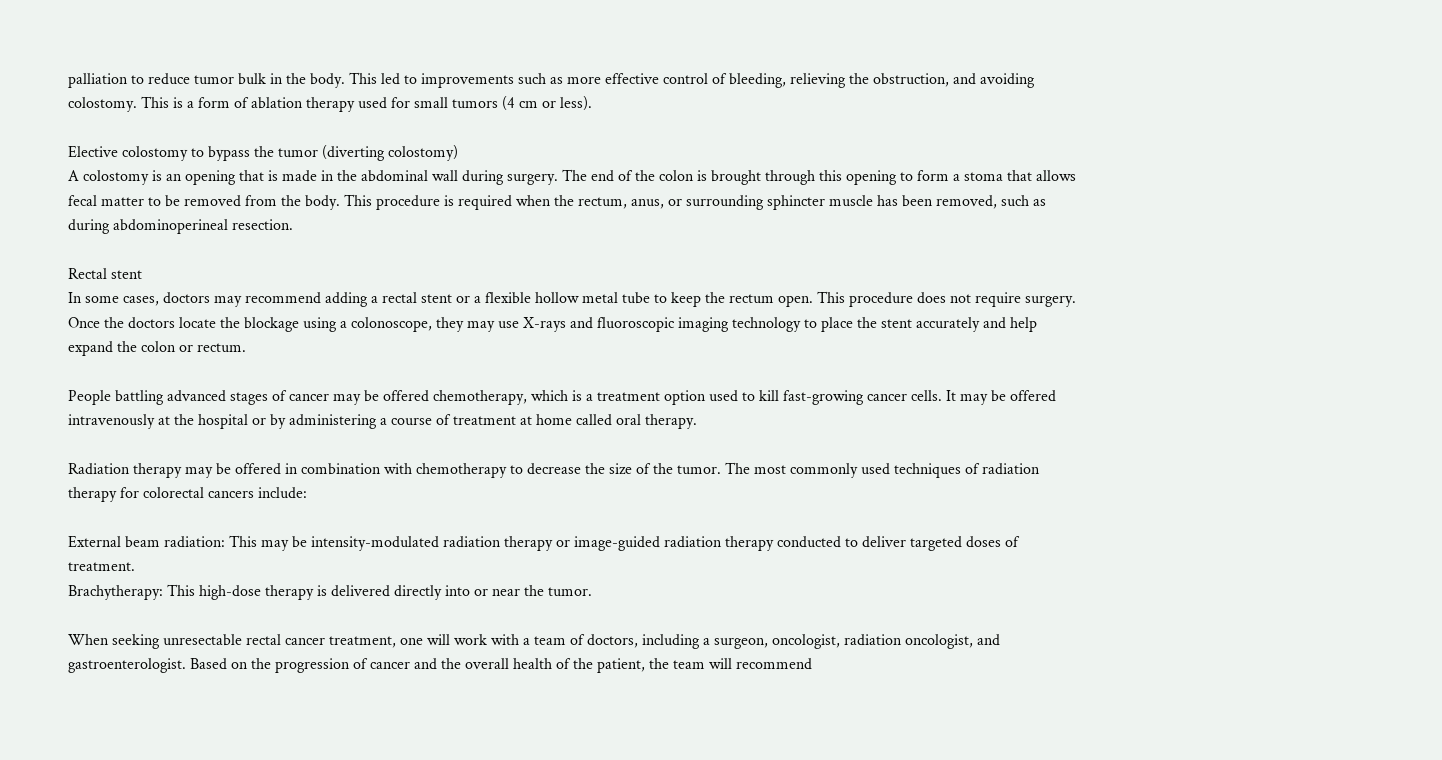palliation to reduce tumor bulk in the body. This led to improvements such as more effective control of bleeding, relieving the obstruction, and avoiding colostomy. This is a form of ablation therapy used for small tumors (4 cm or less).

Elective colostomy to bypass the tumor (diverting colostomy)
A colostomy is an opening that is made in the abdominal wall during surgery. The end of the colon is brought through this opening to form a stoma that allows fecal matter to be removed from the body. This procedure is required when the rectum, anus, or surrounding sphincter muscle has been removed, such as during abdominoperineal resection.

Rectal stent
In some cases, doctors may recommend adding a rectal stent or a flexible hollow metal tube to keep the rectum open. This procedure does not require surgery. Once the doctors locate the blockage using a colonoscope, they may use X-rays and fluoroscopic imaging technology to place the stent accurately and help expand the colon or rectum.

People battling advanced stages of cancer may be offered chemotherapy, which is a treatment option used to kill fast-growing cancer cells. It may be offered intravenously at the hospital or by administering a course of treatment at home called oral therapy.

Radiation therapy may be offered in combination with chemotherapy to decrease the size of the tumor. The most commonly used techniques of radiation therapy for colorectal cancers include:

External beam radiation: This may be intensity-modulated radiation therapy or image-guided radiation therapy conducted to deliver targeted doses of treatment.
Brachytherapy: This high-dose therapy is delivered directly into or near the tumor.

When seeking unresectable rectal cancer treatment, one will work with a team of doctors, including a surgeon, oncologist, radiation oncologist, and gastroenterologist. Based on the progression of cancer and the overall health of the patient, the team will recommend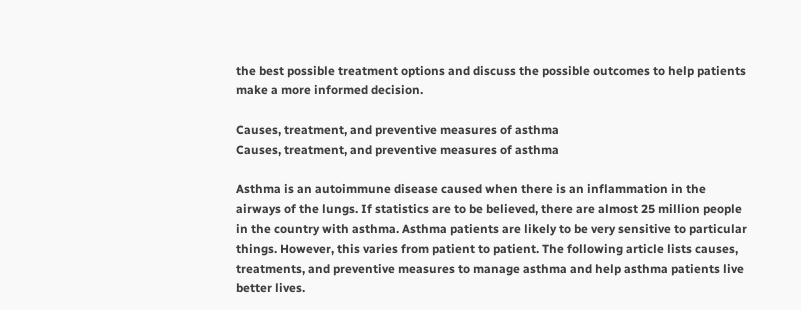the best possible treatment options and discuss the possible outcomes to help patients make a more informed decision.

Causes, treatment, and preventive measures of asthma
Causes, treatment, and preventive measures of asthma

Asthma is an autoimmune disease caused when there is an inflammation in the airways of the lungs. If statistics are to be believed, there are almost 25 million people in the country with asthma. Asthma patients are likely to be very sensitive to particular things. However, this varies from patient to patient. The following article lists causes, treatments, and preventive measures to manage asthma and help asthma patients live better lives.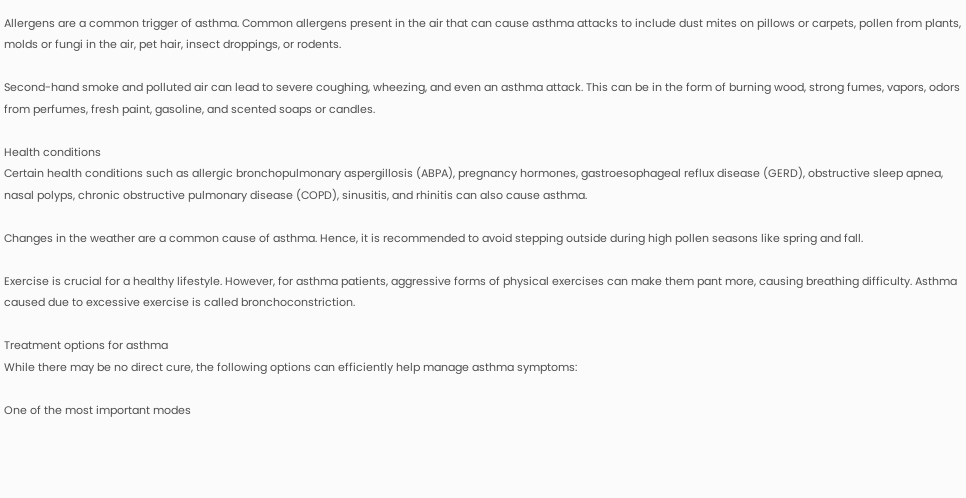Allergens are a common trigger of asthma. Common allergens present in the air that can cause asthma attacks to include dust mites on pillows or carpets, pollen from plants, molds or fungi in the air, pet hair, insect droppings, or rodents.

Second-hand smoke and polluted air can lead to severe coughing, wheezing, and even an asthma attack. This can be in the form of burning wood, strong fumes, vapors, odors from perfumes, fresh paint, gasoline, and scented soaps or candles.

Health conditions
Certain health conditions such as allergic bronchopulmonary aspergillosis (ABPA), pregnancy hormones, gastroesophageal reflux disease (GERD), obstructive sleep apnea, nasal polyps, chronic obstructive pulmonary disease (COPD), sinusitis, and rhinitis can also cause asthma.

Changes in the weather are a common cause of asthma. Hence, it is recommended to avoid stepping outside during high pollen seasons like spring and fall.

Exercise is crucial for a healthy lifestyle. However, for asthma patients, aggressive forms of physical exercises can make them pant more, causing breathing difficulty. Asthma caused due to excessive exercise is called bronchoconstriction.

Treatment options for asthma
While there may be no direct cure, the following options can efficiently help manage asthma symptoms:

One of the most important modes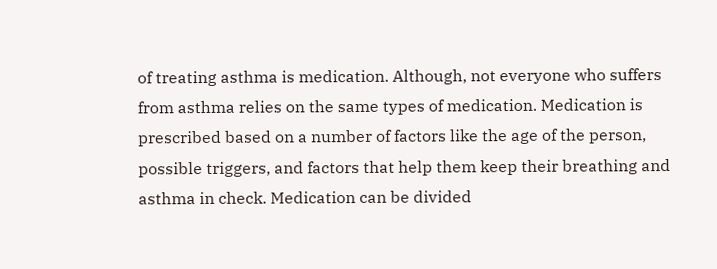of treating asthma is medication. Although, not everyone who suffers from asthma relies on the same types of medication. Medication is prescribed based on a number of factors like the age of the person, possible triggers, and factors that help them keep their breathing and asthma in check. Medication can be divided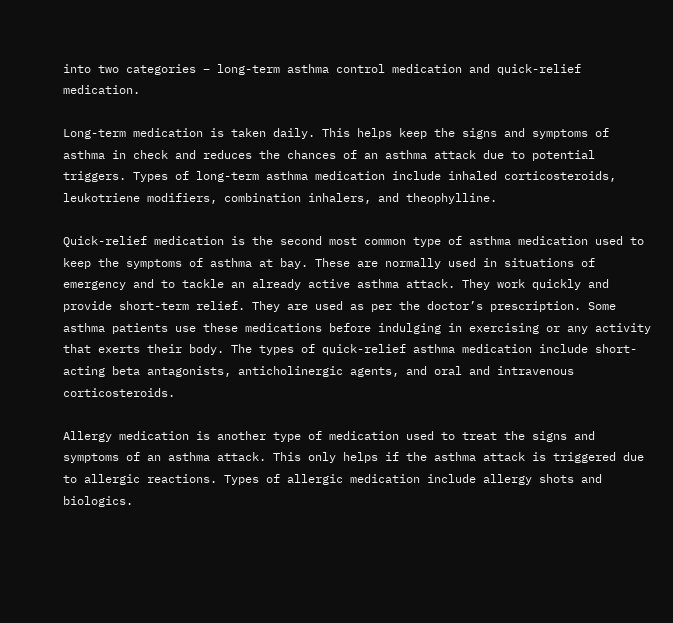into two categories – long-term asthma control medication and quick-relief medication.

Long-term medication is taken daily. This helps keep the signs and symptoms of asthma in check and reduces the chances of an asthma attack due to potential triggers. Types of long-term asthma medication include inhaled corticosteroids, leukotriene modifiers, combination inhalers, and theophylline.

Quick-relief medication is the second most common type of asthma medication used to keep the symptoms of asthma at bay. These are normally used in situations of emergency and to tackle an already active asthma attack. They work quickly and provide short-term relief. They are used as per the doctor’s prescription. Some asthma patients use these medications before indulging in exercising or any activity that exerts their body. The types of quick-relief asthma medication include short-acting beta antagonists, anticholinergic agents, and oral and intravenous corticosteroids.

Allergy medication is another type of medication used to treat the signs and symptoms of an asthma attack. This only helps if the asthma attack is triggered due to allergic reactions. Types of allergic medication include allergy shots and biologics.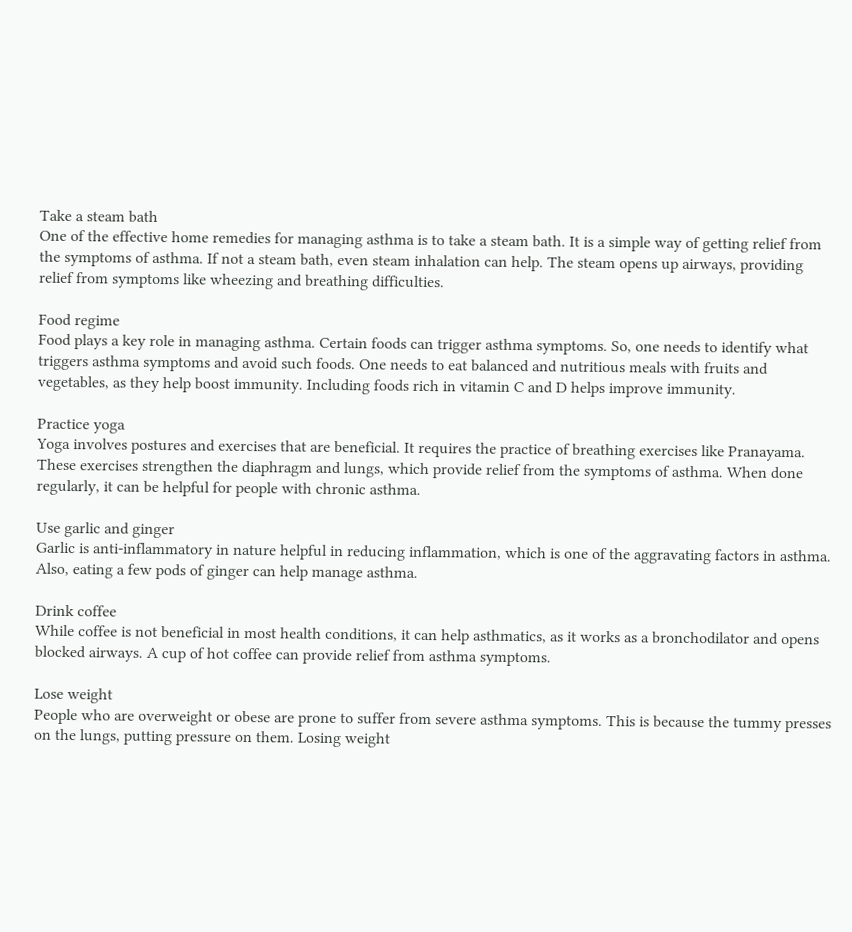Take a steam bath
One of the effective home remedies for managing asthma is to take a steam bath. It is a simple way of getting relief from the symptoms of asthma. If not a steam bath, even steam inhalation can help. The steam opens up airways, providing relief from symptoms like wheezing and breathing difficulties.

Food regime
Food plays a key role in managing asthma. Certain foods can trigger asthma symptoms. So, one needs to identify what triggers asthma symptoms and avoid such foods. One needs to eat balanced and nutritious meals with fruits and vegetables, as they help boost immunity. Including foods rich in vitamin C and D helps improve immunity.

Practice yoga
Yoga involves postures and exercises that are beneficial. It requires the practice of breathing exercises like Pranayama. These exercises strengthen the diaphragm and lungs, which provide relief from the symptoms of asthma. When done regularly, it can be helpful for people with chronic asthma.

Use garlic and ginger
Garlic is anti-inflammatory in nature helpful in reducing inflammation, which is one of the aggravating factors in asthma. Also, eating a few pods of ginger can help manage asthma.

Drink coffee
While coffee is not beneficial in most health conditions, it can help asthmatics, as it works as a bronchodilator and opens blocked airways. A cup of hot coffee can provide relief from asthma symptoms.

Lose weight
People who are overweight or obese are prone to suffer from severe asthma symptoms. This is because the tummy presses on the lungs, putting pressure on them. Losing weight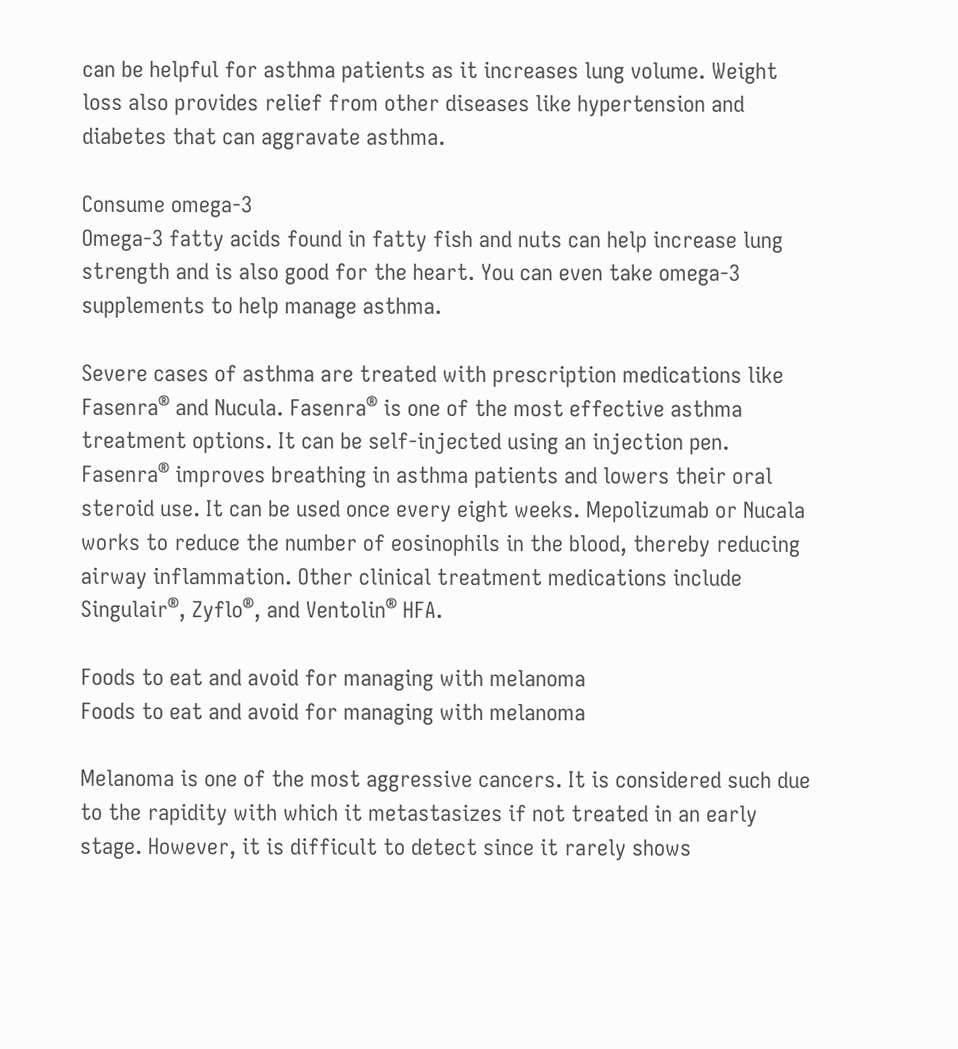can be helpful for asthma patients as it increases lung volume. Weight loss also provides relief from other diseases like hypertension and diabetes that can aggravate asthma.

Consume omega-3
Omega-3 fatty acids found in fatty fish and nuts can help increase lung strength and is also good for the heart. You can even take omega-3 supplements to help manage asthma.

Severe cases of asthma are treated with prescription medications like Fasenra® and Nucula. Fasenra® is one of the most effective asthma treatment options. It can be self-injected using an injection pen. Fasenra® improves breathing in asthma patients and lowers their oral steroid use. It can be used once every eight weeks. Mepolizumab or Nucala works to reduce the number of eosinophils in the blood, thereby reducing airway inflammation. Other clinical treatment medications include Singulair®, Zyflo®, and Ventolin® HFA.

Foods to eat and avoid for managing with melanoma
Foods to eat and avoid for managing with melanoma

Melanoma is one of the most aggressive cancers. It is considered such due to the rapidity with which it metastasizes if not treated in an early stage. However, it is difficult to detect since it rarely shows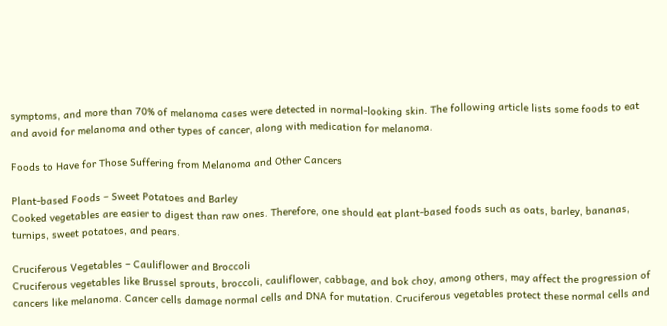symptoms, and more than 70% of melanoma cases were detected in normal-looking skin. The following article lists some foods to eat and avoid for melanoma and other types of cancer, along with medication for melanoma.

Foods to Have for Those Suffering from Melanoma and Other Cancers

Plant-based Foods – Sweet Potatoes and Barley
Cooked vegetables are easier to digest than raw ones. Therefore, one should eat plant-based foods such as oats, barley, bananas, turnips, sweet potatoes, and pears.

Cruciferous Vegetables – Cauliflower and Broccoli
Cruciferous vegetables like Brussel sprouts, broccoli, cauliflower, cabbage, and bok choy, among others, may affect the progression of cancers like melanoma. Cancer cells damage normal cells and DNA for mutation. Cruciferous vegetables protect these normal cells and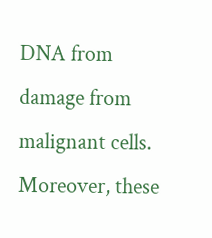DNA from damage from malignant cells. Moreover, these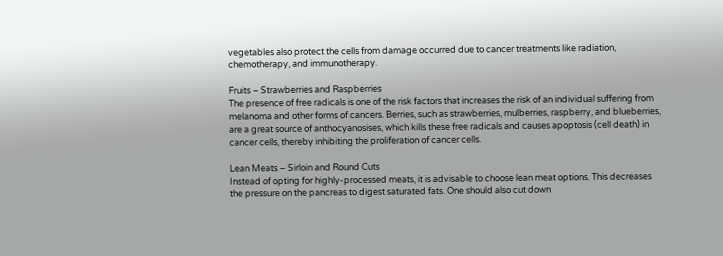vegetables also protect the cells from damage occurred due to cancer treatments like radiation, chemotherapy, and immunotherapy.

Fruits – Strawberries and Raspberries
The presence of free radicals is one of the risk factors that increases the risk of an individual suffering from melanoma and other forms of cancers. Berries, such as strawberries, mulberries, raspberry, and blueberries, are a great source of anthocyanosises, which kills these free radicals and causes apoptosis (cell death) in cancer cells, thereby inhibiting the proliferation of cancer cells.

Lean Meats – Sirloin and Round Cuts
Instead of opting for highly-processed meats, it is advisable to choose lean meat options. This decreases the pressure on the pancreas to digest saturated fats. One should also cut down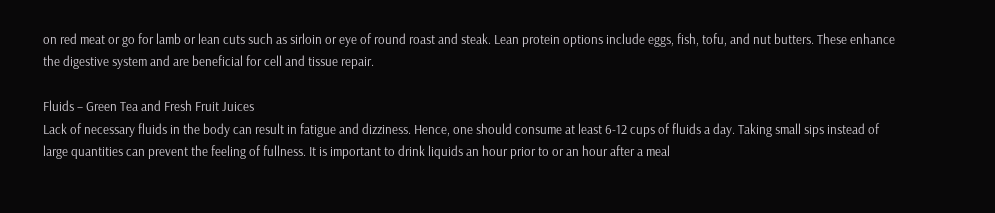on red meat or go for lamb or lean cuts such as sirloin or eye of round roast and steak. Lean protein options include eggs, fish, tofu, and nut butters. These enhance the digestive system and are beneficial for cell and tissue repair.

Fluids – Green Tea and Fresh Fruit Juices
Lack of necessary fluids in the body can result in fatigue and dizziness. Hence, one should consume at least 6-12 cups of fluids a day. Taking small sips instead of large quantities can prevent the feeling of fullness. It is important to drink liquids an hour prior to or an hour after a meal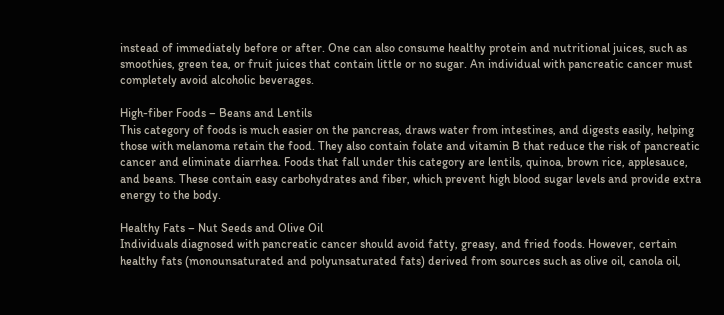instead of immediately before or after. One can also consume healthy protein and nutritional juices, such as smoothies, green tea, or fruit juices that contain little or no sugar. An individual with pancreatic cancer must completely avoid alcoholic beverages.

High-fiber Foods – Beans and Lentils
This category of foods is much easier on the pancreas, draws water from intestines, and digests easily, helping those with melanoma retain the food. They also contain folate and vitamin B that reduce the risk of pancreatic cancer and eliminate diarrhea. Foods that fall under this category are lentils, quinoa, brown rice, applesauce, and beans. These contain easy carbohydrates and fiber, which prevent high blood sugar levels and provide extra energy to the body.

Healthy Fats – Nut Seeds and Olive Oil
Individuals diagnosed with pancreatic cancer should avoid fatty, greasy, and fried foods. However, certain healthy fats (monounsaturated and polyunsaturated fats) derived from sources such as olive oil, canola oil,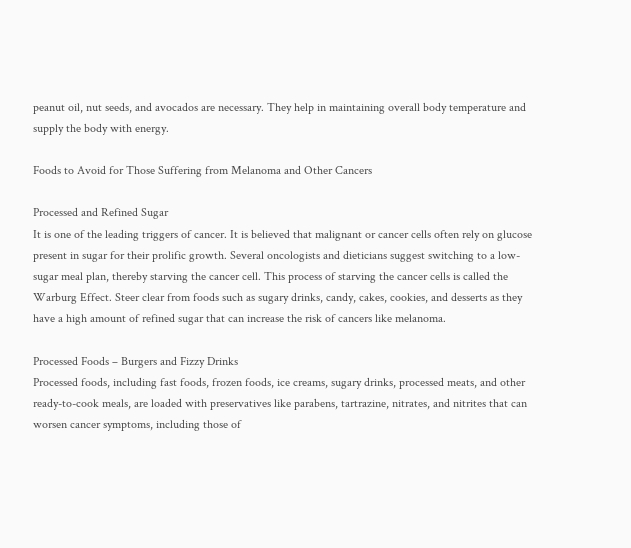peanut oil, nut seeds, and avocados are necessary. They help in maintaining overall body temperature and supply the body with energy.

Foods to Avoid for Those Suffering from Melanoma and Other Cancers

Processed and Refined Sugar
It is one of the leading triggers of cancer. It is believed that malignant or cancer cells often rely on glucose present in sugar for their prolific growth. Several oncologists and dieticians suggest switching to a low-sugar meal plan, thereby starving the cancer cell. This process of starving the cancer cells is called the Warburg Effect. Steer clear from foods such as sugary drinks, candy, cakes, cookies, and desserts as they have a high amount of refined sugar that can increase the risk of cancers like melanoma.

Processed Foods – Burgers and Fizzy Drinks
Processed foods, including fast foods, frozen foods, ice creams, sugary drinks, processed meats, and other ready-to-cook meals, are loaded with preservatives like parabens, tartrazine, nitrates, and nitrites that can worsen cancer symptoms, including those of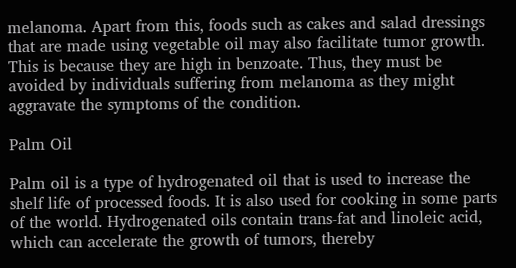melanoma. Apart from this, foods such as cakes and salad dressings that are made using vegetable oil may also facilitate tumor growth. This is because they are high in benzoate. Thus, they must be avoided by individuals suffering from melanoma as they might aggravate the symptoms of the condition.

Palm Oil

Palm oil is a type of hydrogenated oil that is used to increase the shelf life of processed foods. It is also used for cooking in some parts of the world. Hydrogenated oils contain trans-fat and linoleic acid, which can accelerate the growth of tumors, thereby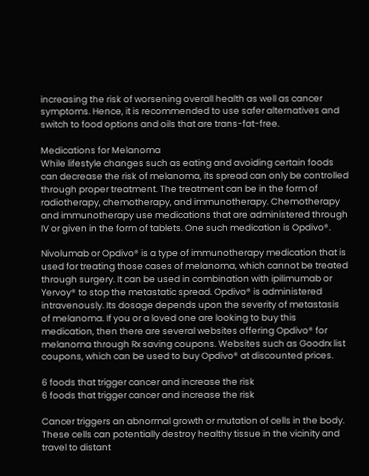increasing the risk of worsening overall health as well as cancer symptoms. Hence, it is recommended to use safer alternatives and switch to food options and oils that are trans-fat-free.

Medications for Melanoma
While lifestyle changes such as eating and avoiding certain foods can decrease the risk of melanoma, its spread can only be controlled through proper treatment. The treatment can be in the form of radiotherapy, chemotherapy, and immunotherapy. Chemotherapy and immunotherapy use medications that are administered through IV or given in the form of tablets. One such medication is Opdivo®.

Nivolumab or Opdivo® is a type of immunotherapy medication that is used for treating those cases of melanoma, which cannot be treated through surgery. It can be used in combination with ipilimumab or Yervoy® to stop the metastatic spread. Opdivo® is administered intravenously. Its dosage depends upon the severity of metastasis of melanoma. If you or a loved one are looking to buy this medication, then there are several websites offering Opdivo® for melanoma through Rx saving coupons. Websites such as Goodrx list coupons, which can be used to buy Opdivo® at discounted prices.

6 foods that trigger cancer and increase the risk
6 foods that trigger cancer and increase the risk

Cancer triggers an abnormal growth or mutation of cells in the body. These cells can potentially destroy healthy tissue in the vicinity and travel to distant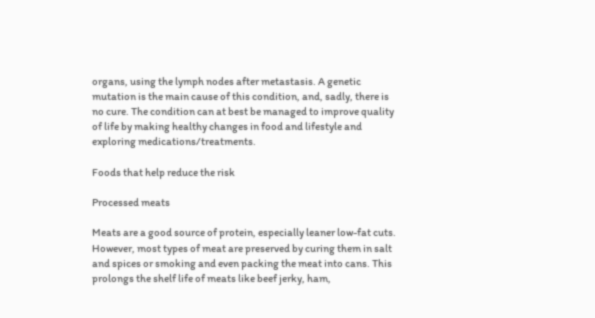organs, using the lymph nodes after metastasis. A genetic mutation is the main cause of this condition, and, sadly, there is no cure. The condition can at best be managed to improve quality of life by making healthy changes in food and lifestyle and exploring medications/treatments.

Foods that help reduce the risk

Processed meats

Meats are a good source of protein, especially leaner low-fat cuts. However, most types of meat are preserved by curing them in salt and spices or smoking and even packing the meat into cans. This prolongs the shelf life of meats like beef jerky, ham,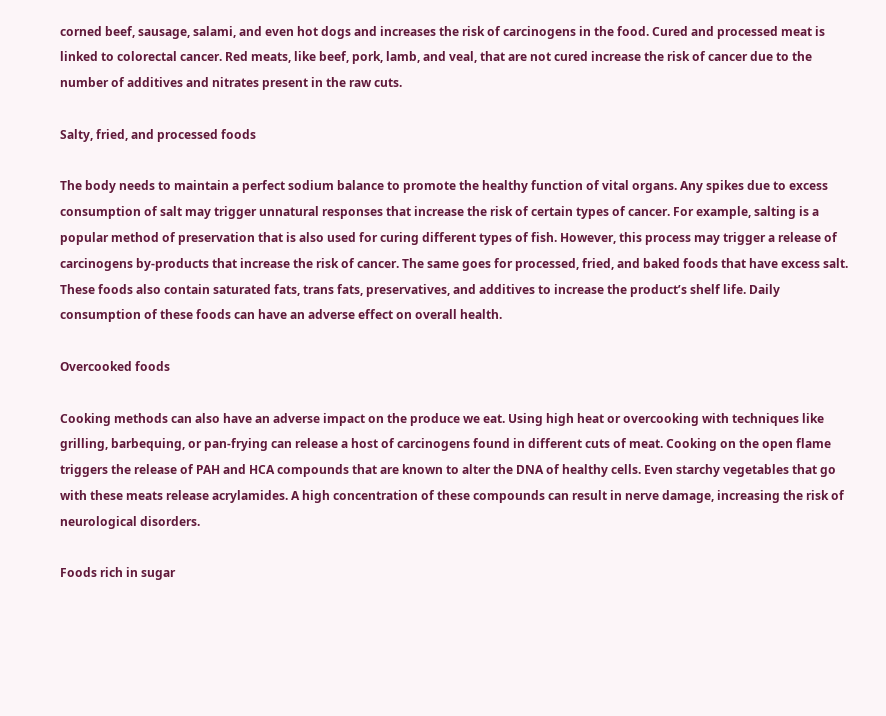corned beef, sausage, salami, and even hot dogs and increases the risk of carcinogens in the food. Cured and processed meat is linked to colorectal cancer. Red meats, like beef, pork, lamb, and veal, that are not cured increase the risk of cancer due to the number of additives and nitrates present in the raw cuts.

Salty, fried, and processed foods

The body needs to maintain a perfect sodium balance to promote the healthy function of vital organs. Any spikes due to excess consumption of salt may trigger unnatural responses that increase the risk of certain types of cancer. For example, salting is a popular method of preservation that is also used for curing different types of fish. However, this process may trigger a release of carcinogens by-products that increase the risk of cancer. The same goes for processed, fried, and baked foods that have excess salt. These foods also contain saturated fats, trans fats, preservatives, and additives to increase the product’s shelf life. Daily consumption of these foods can have an adverse effect on overall health.

Overcooked foods

Cooking methods can also have an adverse impact on the produce we eat. Using high heat or overcooking with techniques like grilling, barbequing, or pan-frying can release a host of carcinogens found in different cuts of meat. Cooking on the open flame triggers the release of PAH and HCA compounds that are known to alter the DNA of healthy cells. Even starchy vegetables that go with these meats release acrylamides. A high concentration of these compounds can result in nerve damage, increasing the risk of neurological disorders.

Foods rich in sugar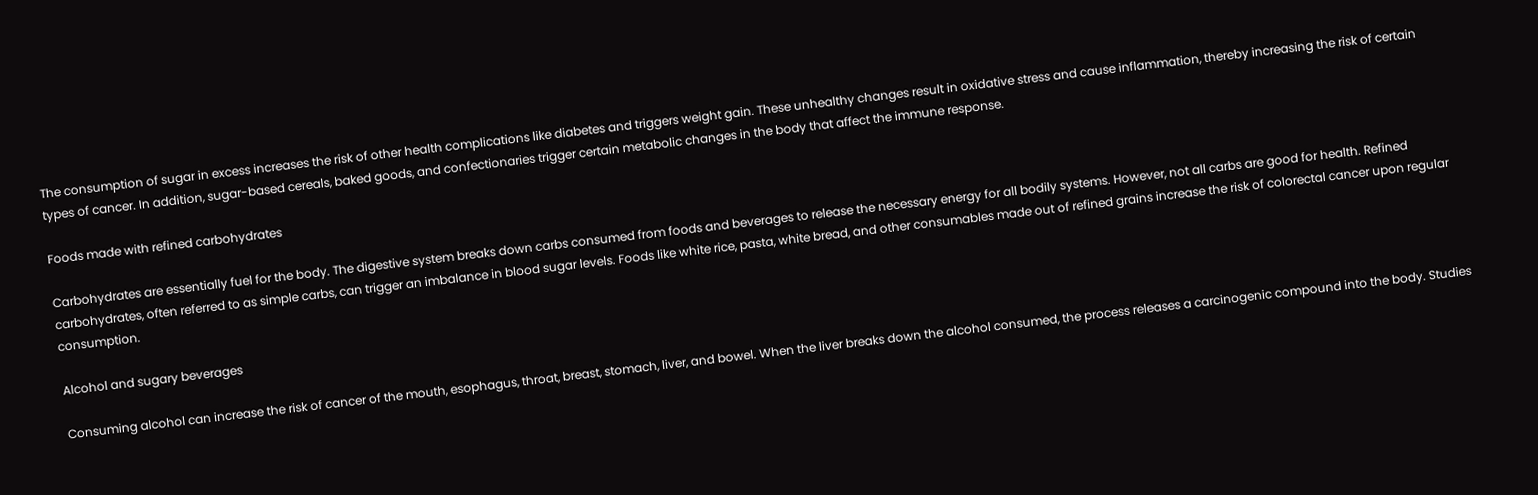The consumption of sugar in excess increases the risk of other health complications like diabetes and triggers weight gain. These unhealthy changes result in oxidative stress and cause inflammation, thereby increasing the risk of certain types of cancer. In addition, sugar-based cereals, baked goods, and confectionaries trigger certain metabolic changes in the body that affect the immune response.

Foods made with refined carbohydrates

Carbohydrates are essentially fuel for the body. The digestive system breaks down carbs consumed from foods and beverages to release the necessary energy for all bodily systems. However, not all carbs are good for health. Refined carbohydrates, often referred to as simple carbs, can trigger an imbalance in blood sugar levels. Foods like white rice, pasta, white bread, and other consumables made out of refined grains increase the risk of colorectal cancer upon regular consumption.

Alcohol and sugary beverages

Consuming alcohol can increase the risk of cancer of the mouth, esophagus, throat, breast, stomach, liver, and bowel. When the liver breaks down the alcohol consumed, the process releases a carcinogenic compound into the body. Studies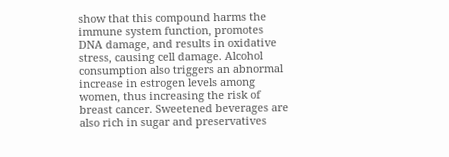show that this compound harms the immune system function, promotes DNA damage, and results in oxidative stress, causing cell damage. Alcohol consumption also triggers an abnormal increase in estrogen levels among women, thus increasing the risk of breast cancer. Sweetened beverages are also rich in sugar and preservatives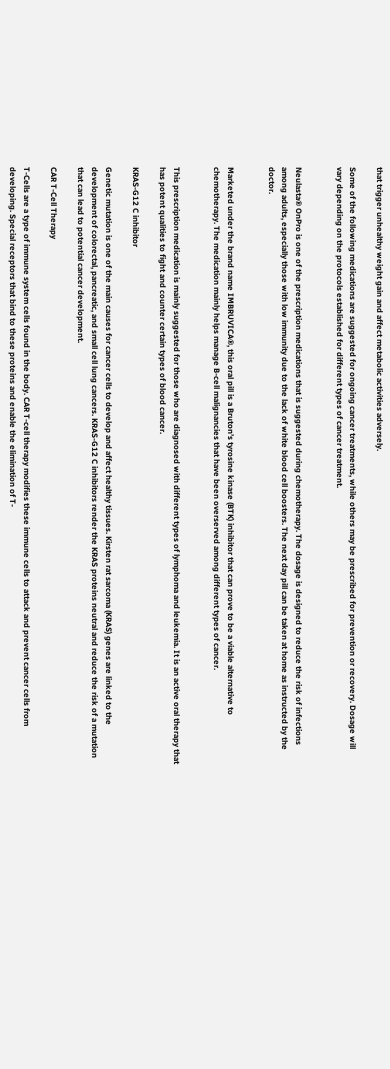that trigger unhealthy weight gain and affect metabolic activities adversely.

Some of the following medications are suggested for ongoing cancer treatments, while others may be prescribed for prevention or recovery. Dosage will vary depending on the protocols established for different types of cancer treatment.


Neulasta® OnPro is one of the prescription medications that is suggested during chemotherapy. The dosage is designed to reduce the risk of infections among adults, especially those with low immunity due to the lack of white blood cell boosters. The next day pill can be taken at home as instructed by the doctor.


Marketed under the brand name IMBRUVICA®, this oral pill is a Bruton’s tyrosine kinase (BTK) inhibitor that can prove to be a viable alternative to chemotherapy. The medication mainly helps manage B-cell malignancies that have been overserved among different types of cancer.


This prescription medication is mainly suggested for those who are diagnosed with different types of lymphoma and leukemia. It is an active oral therapy that has potent qualities to fight and counter certain types of blood cancer.

KRAS-G12 C inhibitor

Genetic mutation is one of the main causes for cancer cells to develop and affect healthy tissues. Kirsten rat sarcoma (KRAS) genes are linked to the development of colorectal, pancreatic, and small cell lung cancers. KRAS-G12 C inhibitors render the KRAS proteins neutral and reduce the risk of a mutation that can lead to potential cancer development.

CAR T-Cell Therapy

T-Cells are a type of immune system cells found in the body. CAR T-cell therapy modifies these immune cells to attack and prevent cancer cells from developing. Special receptors that bind to these proteins and enable the elimination of T-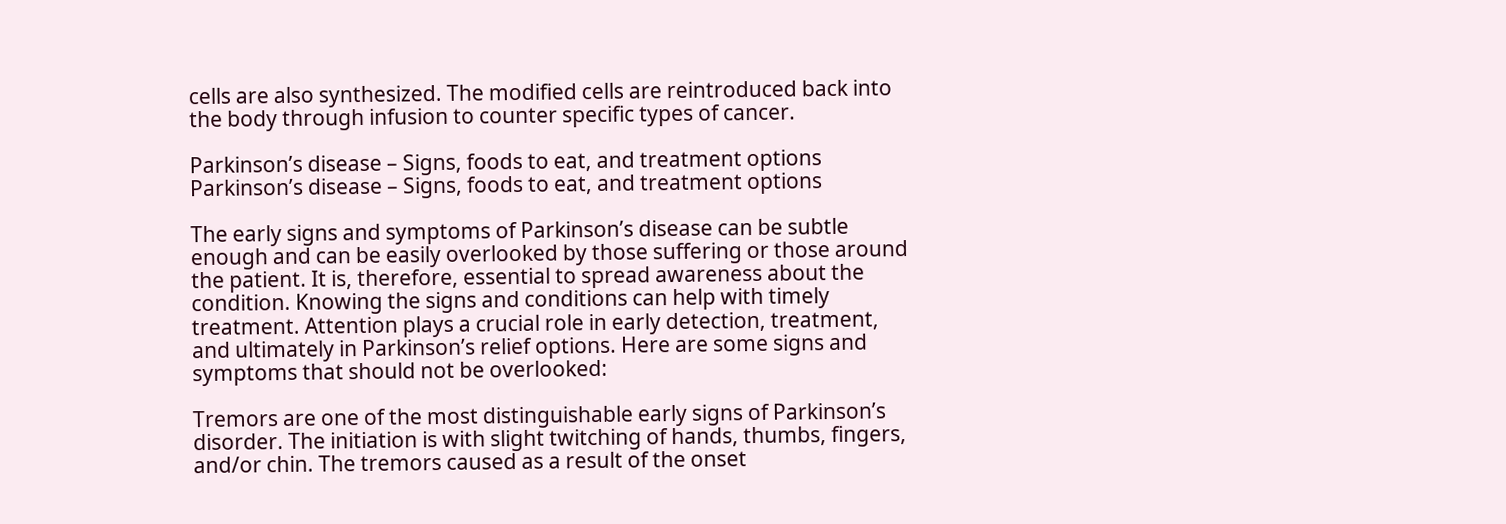cells are also synthesized. The modified cells are reintroduced back into the body through infusion to counter specific types of cancer.

Parkinson’s disease – Signs, foods to eat, and treatment options
Parkinson’s disease – Signs, foods to eat, and treatment options

The early signs and symptoms of Parkinson’s disease can be subtle enough and can be easily overlooked by those suffering or those around the patient. It is, therefore, essential to spread awareness about the condition. Knowing the signs and conditions can help with timely treatment. Attention plays a crucial role in early detection, treatment, and ultimately in Parkinson’s relief options. Here are some signs and symptoms that should not be overlooked:

Tremors are one of the most distinguishable early signs of Parkinson’s disorder. The initiation is with slight twitching of hands, thumbs, fingers, and/or chin. The tremors caused as a result of the onset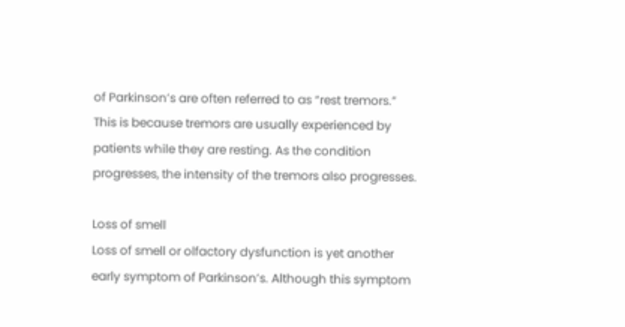of Parkinson’s are often referred to as “rest tremors.” This is because tremors are usually experienced by patients while they are resting. As the condition progresses, the intensity of the tremors also progresses.

Loss of smell
Loss of smell or olfactory dysfunction is yet another early symptom of Parkinson’s. Although this symptom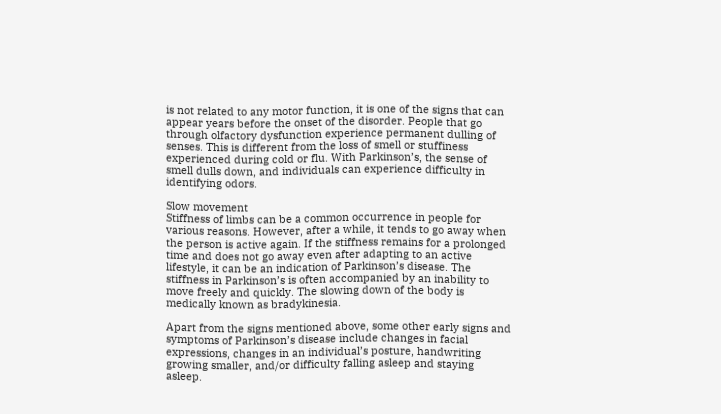is not related to any motor function, it is one of the signs that can appear years before the onset of the disorder. People that go through olfactory dysfunction experience permanent dulling of senses. This is different from the loss of smell or stuffiness experienced during cold or flu. With Parkinson’s, the sense of smell dulls down, and individuals can experience difficulty in identifying odors.

Slow movement
Stiffness of limbs can be a common occurrence in people for various reasons. However, after a while, it tends to go away when the person is active again. If the stiffness remains for a prolonged time and does not go away even after adapting to an active lifestyle, it can be an indication of Parkinson’s disease. The stiffness in Parkinson’s is often accompanied by an inability to move freely and quickly. The slowing down of the body is medically known as bradykinesia.

Apart from the signs mentioned above, some other early signs and symptoms of Parkinson’s disease include changes in facial expressions, changes in an individual’s posture, handwriting growing smaller, and/or difficulty falling asleep and staying asleep.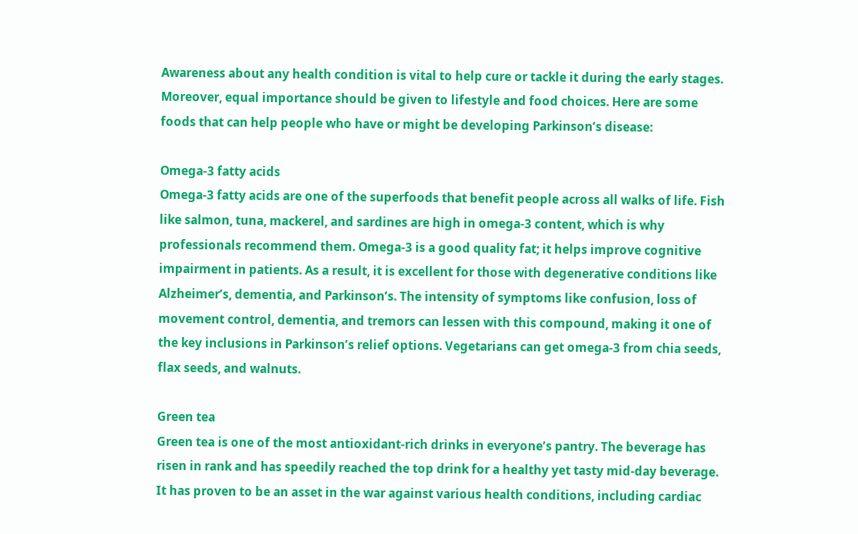Awareness about any health condition is vital to help cure or tackle it during the early stages. Moreover, equal importance should be given to lifestyle and food choices. Here are some foods that can help people who have or might be developing Parkinson’s disease:

Omega-3 fatty acids
Omega-3 fatty acids are one of the superfoods that benefit people across all walks of life. Fish like salmon, tuna, mackerel, and sardines are high in omega-3 content, which is why professionals recommend them. Omega-3 is a good quality fat; it helps improve cognitive impairment in patients. As a result, it is excellent for those with degenerative conditions like Alzheimer’s, dementia, and Parkinson’s. The intensity of symptoms like confusion, loss of movement control, dementia, and tremors can lessen with this compound, making it one of the key inclusions in Parkinson’s relief options. Vegetarians can get omega-3 from chia seeds, flax seeds, and walnuts.

Green tea
Green tea is one of the most antioxidant-rich drinks in everyone’s pantry. The beverage has risen in rank and has speedily reached the top drink for a healthy yet tasty mid-day beverage. It has proven to be an asset in the war against various health conditions, including cardiac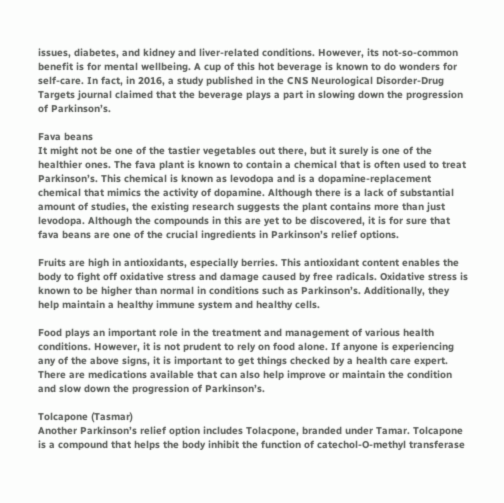issues, diabetes, and kidney and liver-related conditions. However, its not-so-common benefit is for mental wellbeing. A cup of this hot beverage is known to do wonders for self-care. In fact, in 2016, a study published in the CNS Neurological Disorder-Drug Targets journal claimed that the beverage plays a part in slowing down the progression of Parkinson’s.

Fava beans
It might not be one of the tastier vegetables out there, but it surely is one of the healthier ones. The fava plant is known to contain a chemical that is often used to treat Parkinson’s. This chemical is known as levodopa and is a dopamine-replacement chemical that mimics the activity of dopamine. Although there is a lack of substantial amount of studies, the existing research suggests the plant contains more than just levodopa. Although the compounds in this are yet to be discovered, it is for sure that fava beans are one of the crucial ingredients in Parkinson’s relief options.

Fruits are high in antioxidants, especially berries. This antioxidant content enables the body to fight off oxidative stress and damage caused by free radicals. Oxidative stress is known to be higher than normal in conditions such as Parkinson’s. Additionally, they help maintain a healthy immune system and healthy cells.

Food plays an important role in the treatment and management of various health conditions. However, it is not prudent to rely on food alone. If anyone is experiencing any of the above signs, it is important to get things checked by a health care expert. There are medications available that can also help improve or maintain the condition and slow down the progression of Parkinson’s.

Tolcapone (Tasmar)
Another Parkinson’s relief option includes Tolacpone, branded under Tamar. Tolcapone is a compound that helps the body inhibit the function of catechol-O-methyl transferase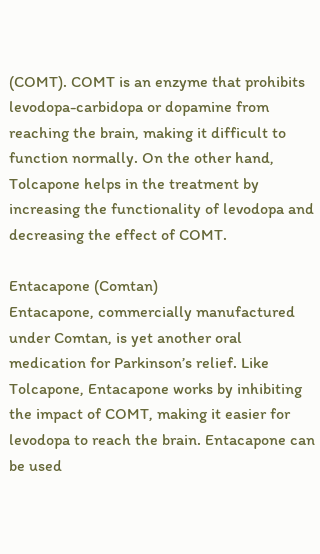(COMT). COMT is an enzyme that prohibits levodopa-carbidopa or dopamine from reaching the brain, making it difficult to function normally. On the other hand, Tolcapone helps in the treatment by increasing the functionality of levodopa and decreasing the effect of COMT.

Entacapone (Comtan)
Entacapone, commercially manufactured under Comtan, is yet another oral medication for Parkinson’s relief. Like Tolcapone, Entacapone works by inhibiting the impact of COMT, making it easier for levodopa to reach the brain. Entacapone can be used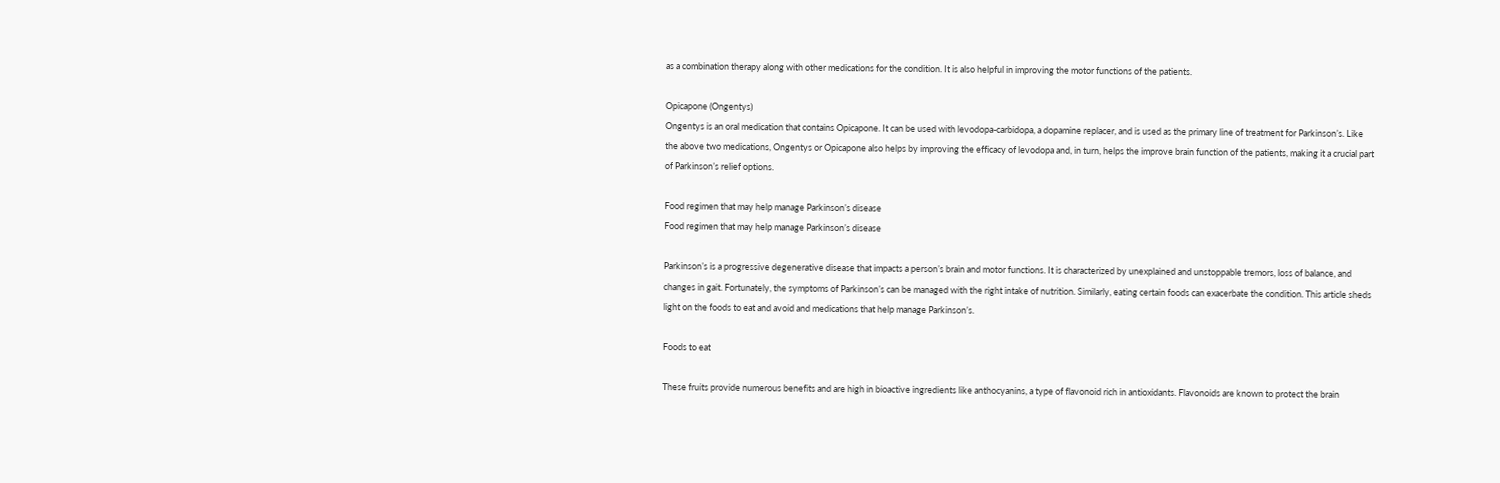as a combination therapy along with other medications for the condition. It is also helpful in improving the motor functions of the patients.

Opicapone (Ongentys)
Ongentys is an oral medication that contains Opicapone. It can be used with levodopa-carbidopa, a dopamine replacer, and is used as the primary line of treatment for Parkinson’s. Like the above two medications, Ongentys or Opicapone also helps by improving the efficacy of levodopa and, in turn, helps the improve brain function of the patients, making it a crucial part of Parkinson’s relief options.

Food regimen that may help manage Parkinson’s disease
Food regimen that may help manage Parkinson’s disease

Parkinson’s is a progressive degenerative disease that impacts a person’s brain and motor functions. It is characterized by unexplained and unstoppable tremors, loss of balance, and changes in gait. Fortunately, the symptoms of Parkinson’s can be managed with the right intake of nutrition. Similarly, eating certain foods can exacerbate the condition. This article sheds light on the foods to eat and avoid and medications that help manage Parkinson’s.

Foods to eat

These fruits provide numerous benefits and are high in bioactive ingredients like anthocyanins, a type of flavonoid rich in antioxidants. Flavonoids are known to protect the brain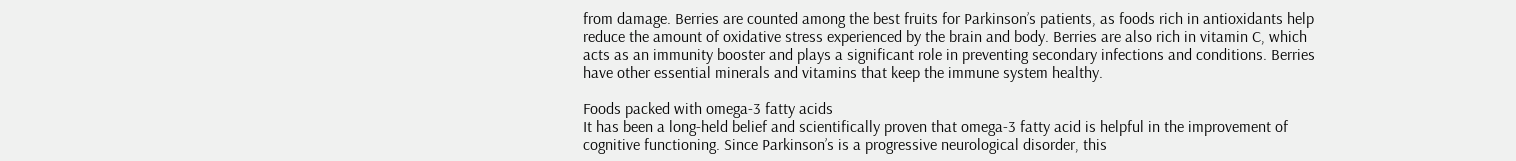from damage. Berries are counted among the best fruits for Parkinson’s patients, as foods rich in antioxidants help reduce the amount of oxidative stress experienced by the brain and body. Berries are also rich in vitamin C, which acts as an immunity booster and plays a significant role in preventing secondary infections and conditions. Berries have other essential minerals and vitamins that keep the immune system healthy.

Foods packed with omega-3 fatty acids
It has been a long-held belief and scientifically proven that omega-3 fatty acid is helpful in the improvement of cognitive functioning. Since Parkinson’s is a progressive neurological disorder, this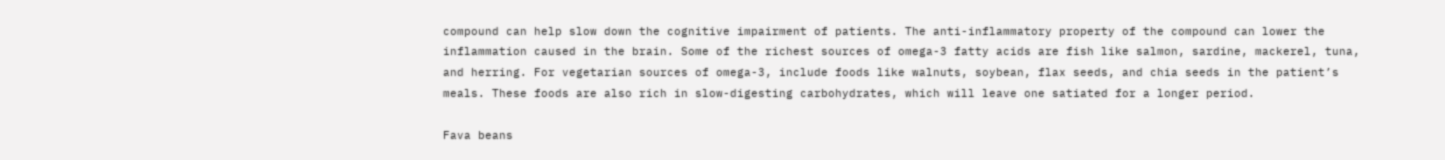compound can help slow down the cognitive impairment of patients. The anti-inflammatory property of the compound can lower the inflammation caused in the brain. Some of the richest sources of omega-3 fatty acids are fish like salmon, sardine, mackerel, tuna, and herring. For vegetarian sources of omega-3, include foods like walnuts, soybean, flax seeds, and chia seeds in the patient’s meals. These foods are also rich in slow-digesting carbohydrates, which will leave one satiated for a longer period.

Fava beans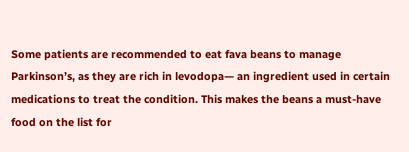Some patients are recommended to eat fava beans to manage Parkinson’s, as they are rich in levodopa— an ingredient used in certain medications to treat the condition. This makes the beans a must-have food on the list for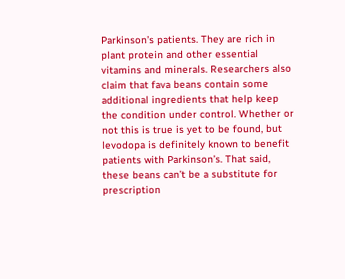Parkinson’s patients. They are rich in plant protein and other essential vitamins and minerals. Researchers also claim that fava beans contain some additional ingredients that help keep the condition under control. Whether or not this is true is yet to be found, but levodopa is definitely known to benefit patients with Parkinson’s. That said, these beans can’t be a substitute for prescription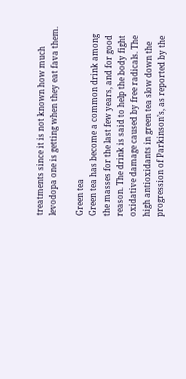treatments since it is not known how much levodopa one is getting when they eat fava them.

Green tea
Green tea has become a common drink among the masses for the last few years, and for good reason. The drink is said to help the body fight oxidative damage caused by free radicals. The high antioxidants in green tea slow down the progression of Parkinson’s, as reported by the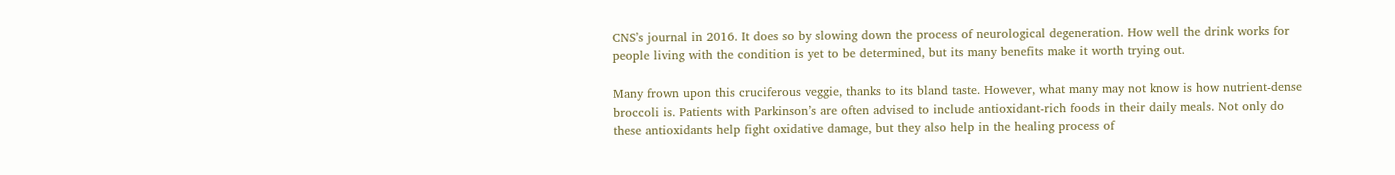CNS’s journal in 2016. It does so by slowing down the process of neurological degeneration. How well the drink works for people living with the condition is yet to be determined, but its many benefits make it worth trying out.

Many frown upon this cruciferous veggie, thanks to its bland taste. However, what many may not know is how nutrient-dense broccoli is. Patients with Parkinson’s are often advised to include antioxidant-rich foods in their daily meals. Not only do these antioxidants help fight oxidative damage, but they also help in the healing process of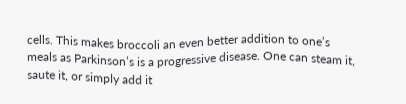cells. This makes broccoli an even better addition to one’s meals as Parkinson’s is a progressive disease. One can steam it, saute it, or simply add it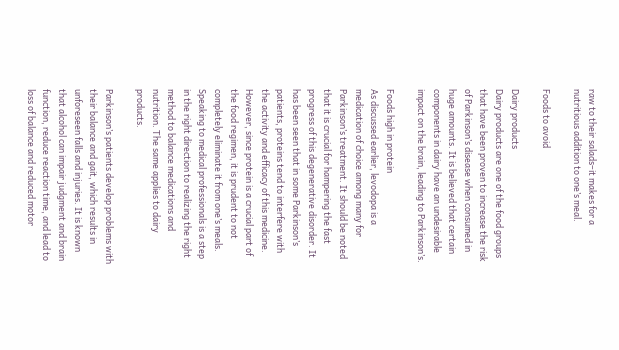raw to their salads–it makes for a nutritious addition to one’s meal.

Foods to avoid

Dairy products
Dairy products are one of the food groups that have been proven to increase the risk of Parkinson’s disease when consumed in huge amounts. It is believed that certain components in dairy have an undesirable impact on the brain, leading to Parkinson’s.

Foods high in protein
As discussed earlier, levodopa is a medication of choice among many for Parkinson’s treatment. It should be noted that it is crucial for hampering the fast progress of this degenerative disorder. It has been seen that in some Parkinson’s patients, proteins tend to interfere with the activity and efficacy of this medicine. However, since protein is a crucial part of the food regimen, it is prudent to not completely eliminate it from one’s meals. Speaking to medical professionals is a step in the right direction to realizing the right method to balance medications and nutrition. The same applies to dairy products.

Parkinson’s patients develop problems with their balance and gait, which results in unforeseen falls and injuries. It is known that alcohol can impair judgment and brain function, reduce reaction time, and lead to loss of balance and reduced motor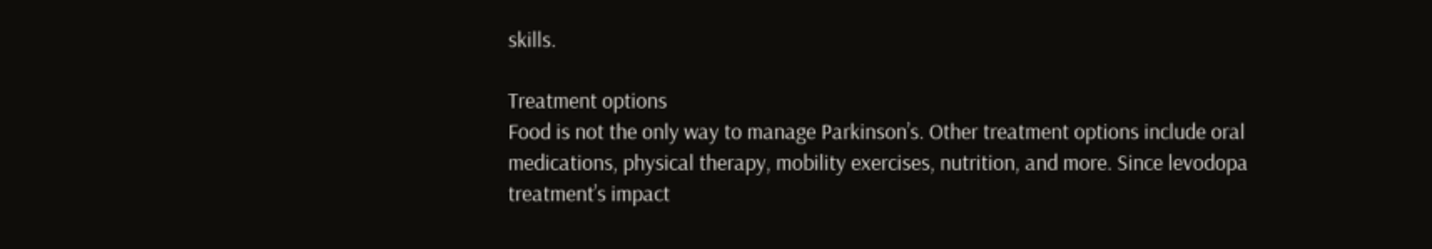skills.

Treatment options
Food is not the only way to manage Parkinson’s. Other treatment options include oral medications, physical therapy, mobility exercises, nutrition, and more. Since levodopa treatment’s impact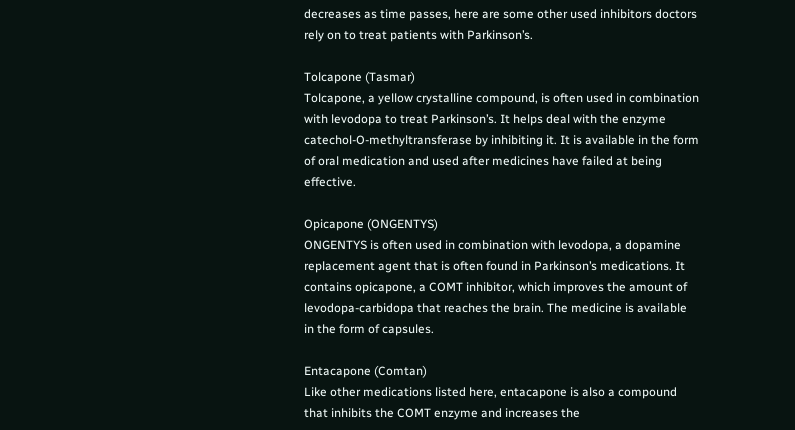decreases as time passes, here are some other used inhibitors doctors rely on to treat patients with Parkinson’s.

Tolcapone (Tasmar)
Tolcapone, a yellow crystalline compound, is often used in combination with levodopa to treat Parkinson’s. It helps deal with the enzyme catechol-O-methyltransferase by inhibiting it. It is available in the form of oral medication and used after medicines have failed at being effective.

Opicapone (ONGENTYS)
ONGENTYS is often used in combination with levodopa, a dopamine replacement agent that is often found in Parkinson’s medications. It contains opicapone, a COMT inhibitor, which improves the amount of levodopa-carbidopa that reaches the brain. The medicine is available in the form of capsules.

Entacapone (Comtan)
Like other medications listed here, entacapone is also a compound that inhibits the COMT enzyme and increases the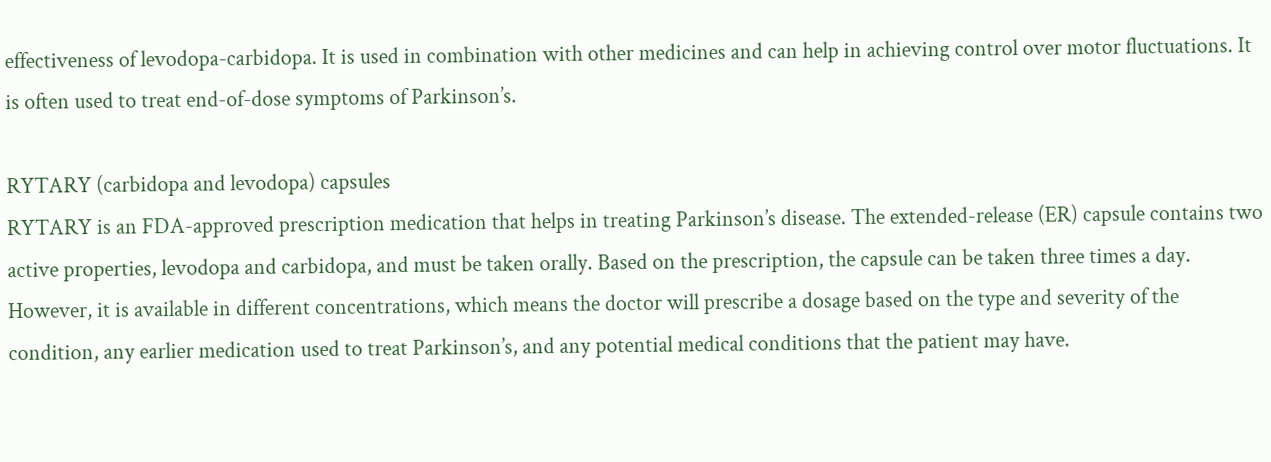effectiveness of levodopa-carbidopa. It is used in combination with other medicines and can help in achieving control over motor fluctuations. It is often used to treat end-of-dose symptoms of Parkinson’s.

RYTARY (carbidopa and levodopa) capsules
RYTARY is an FDA-approved prescription medication that helps in treating Parkinson’s disease. The extended-release (ER) capsule contains two active properties, levodopa and carbidopa, and must be taken orally. Based on the prescription, the capsule can be taken three times a day. However, it is available in different concentrations, which means the doctor will prescribe a dosage based on the type and severity of the condition, any earlier medication used to treat Parkinson’s, and any potential medical conditions that the patient may have.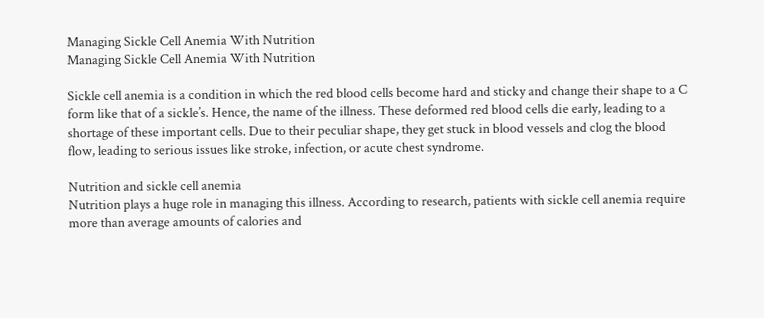Managing Sickle Cell Anemia With Nutrition
Managing Sickle Cell Anemia With Nutrition

Sickle cell anemia is a condition in which the red blood cells become hard and sticky and change their shape to a C form like that of a sickle’s. Hence, the name of the illness. These deformed red blood cells die early, leading to a shortage of these important cells. Due to their peculiar shape, they get stuck in blood vessels and clog the blood flow, leading to serious issues like stroke, infection, or acute chest syndrome.

Nutrition and sickle cell anemia
Nutrition plays a huge role in managing this illness. According to research, patients with sickle cell anemia require more than average amounts of calories and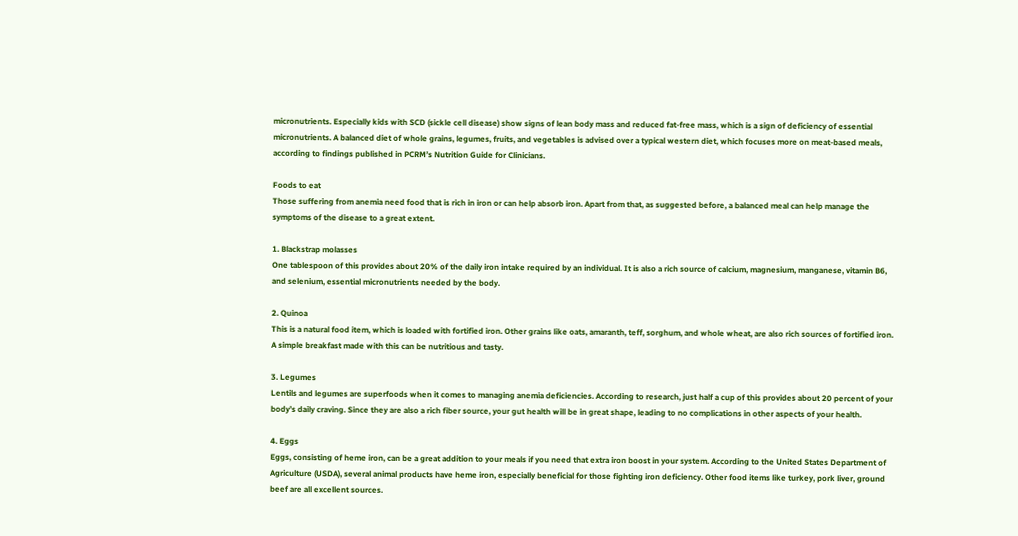micronutrients. Especially kids with SCD (sickle cell disease) show signs of lean body mass and reduced fat-free mass, which is a sign of deficiency of essential micronutrients. A balanced diet of whole grains, legumes, fruits, and vegetables is advised over a typical western diet, which focuses more on meat-based meals, according to findings published in PCRM’s Nutrition Guide for Clinicians.

Foods to eat
Those suffering from anemia need food that is rich in iron or can help absorb iron. Apart from that, as suggested before, a balanced meal can help manage the symptoms of the disease to a great extent.

1. Blackstrap molasses
One tablespoon of this provides about 20% of the daily iron intake required by an individual. It is also a rich source of calcium, magnesium, manganese, vitamin B6, and selenium, essential micronutrients needed by the body.

2. Quinoa
This is a natural food item, which is loaded with fortified iron. Other grains like oats, amaranth, teff, sorghum, and whole wheat, are also rich sources of fortified iron. A simple breakfast made with this can be nutritious and tasty.

3. Legumes
Lentils and legumes are superfoods when it comes to managing anemia deficiencies. According to research, just half a cup of this provides about 20 percent of your body’s daily craving. Since they are also a rich fiber source, your gut health will be in great shape, leading to no complications in other aspects of your health.

4. Eggs
Eggs, consisting of heme iron, can be a great addition to your meals if you need that extra iron boost in your system. According to the United States Department of Agriculture (USDA), several animal products have heme iron, especially beneficial for those fighting iron deficiency. Other food items like turkey, pork liver, ground beef are all excellent sources.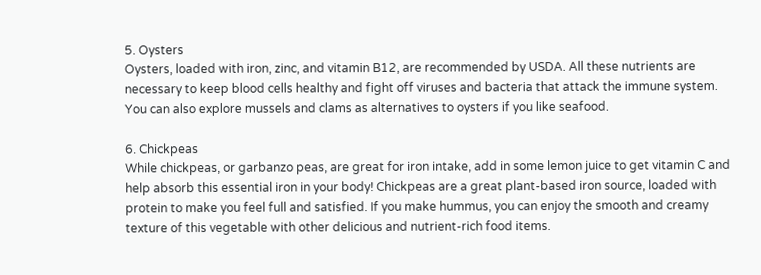5. Oysters
Oysters, loaded with iron, zinc, and vitamin B12, are recommended by USDA. All these nutrients are necessary to keep blood cells healthy and fight off viruses and bacteria that attack the immune system. You can also explore mussels and clams as alternatives to oysters if you like seafood.

6. Chickpeas
While chickpeas, or garbanzo peas, are great for iron intake, add in some lemon juice to get vitamin C and help absorb this essential iron in your body! Chickpeas are a great plant-based iron source, loaded with protein to make you feel full and satisfied. If you make hummus, you can enjoy the smooth and creamy texture of this vegetable with other delicious and nutrient-rich food items.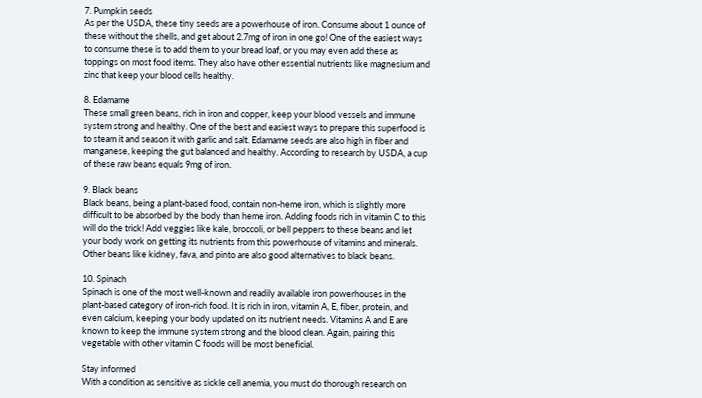7. Pumpkin seeds
As per the USDA, these tiny seeds are a powerhouse of iron. Consume about 1 ounce of these without the shells, and get about 2.7mg of iron in one go! One of the easiest ways to consume these is to add them to your bread loaf, or you may even add these as toppings on most food items. They also have other essential nutrients like magnesium and zinc that keep your blood cells healthy.

8. Edamame
These small green beans, rich in iron and copper, keep your blood vessels and immune system strong and healthy. One of the best and easiest ways to prepare this superfood is to steam it and season it with garlic and salt. Edamame seeds are also high in fiber and manganese, keeping the gut balanced and healthy. According to research by USDA, a cup of these raw beans equals 9mg of iron.

9. Black beans
Black beans, being a plant-based food, contain non-heme iron, which is slightly more difficult to be absorbed by the body than heme iron. Adding foods rich in vitamin C to this will do the trick! Add veggies like kale, broccoli, or bell peppers to these beans and let your body work on getting its nutrients from this powerhouse of vitamins and minerals. Other beans like kidney, fava, and pinto are also good alternatives to black beans.

10. Spinach
Spinach is one of the most well-known and readily available iron powerhouses in the plant-based category of iron-rich food. It is rich in iron, vitamin A, E, fiber, protein, and even calcium, keeping your body updated on its nutrient needs. Vitamins A and E are known to keep the immune system strong and the blood clean. Again, pairing this vegetable with other vitamin C foods will be most beneficial.

Stay informed
With a condition as sensitive as sickle cell anemia, you must do thorough research on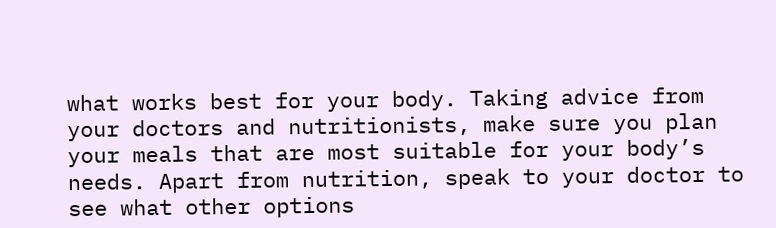what works best for your body. Taking advice from your doctors and nutritionists, make sure you plan your meals that are most suitable for your body’s needs. Apart from nutrition, speak to your doctor to see what other options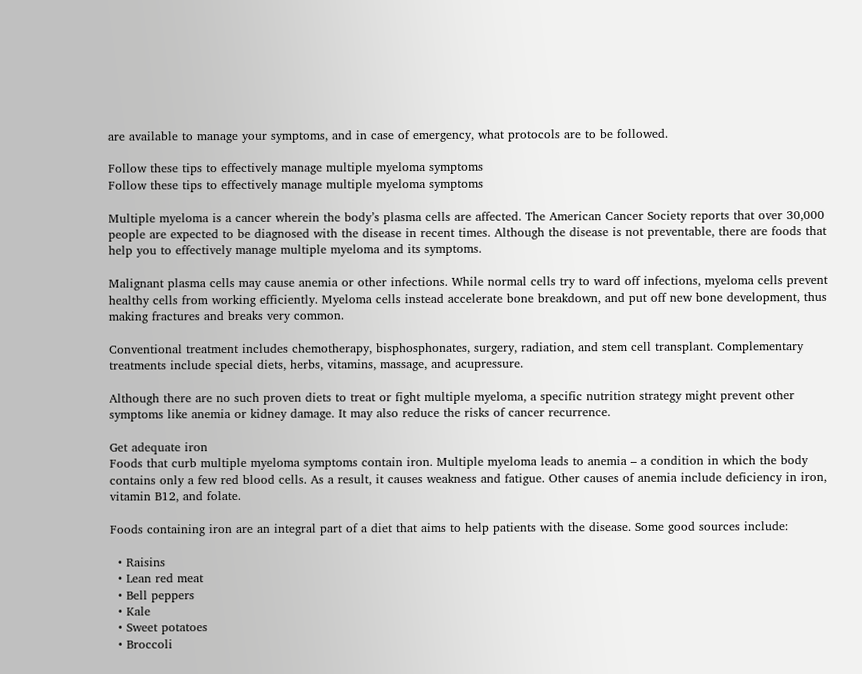are available to manage your symptoms, and in case of emergency, what protocols are to be followed.

Follow these tips to effectively manage multiple myeloma symptoms
Follow these tips to effectively manage multiple myeloma symptoms

Multiple myeloma is a cancer wherein the body’s plasma cells are affected. The American Cancer Society reports that over 30,000 people are expected to be diagnosed with the disease in recent times. Although the disease is not preventable, there are foods that help you to effectively manage multiple myeloma and its symptoms.

Malignant plasma cells may cause anemia or other infections. While normal cells try to ward off infections, myeloma cells prevent healthy cells from working efficiently. Myeloma cells instead accelerate bone breakdown, and put off new bone development, thus making fractures and breaks very common.

Conventional treatment includes chemotherapy, bisphosphonates, surgery, radiation, and stem cell transplant. Complementary treatments include special diets, herbs, vitamins, massage, and acupressure.

Although there are no such proven diets to treat or fight multiple myeloma, a specific nutrition strategy might prevent other symptoms like anemia or kidney damage. It may also reduce the risks of cancer recurrence.

Get adequate iron
Foods that curb multiple myeloma symptoms contain iron. Multiple myeloma leads to anemia – a condition in which the body contains only a few red blood cells. As a result, it causes weakness and fatigue. Other causes of anemia include deficiency in iron, vitamin B12, and folate.

Foods containing iron are an integral part of a diet that aims to help patients with the disease. Some good sources include:

  • Raisins
  • Lean red meat
  • Bell peppers
  • Kale
  • Sweet potatoes
  • Broccoli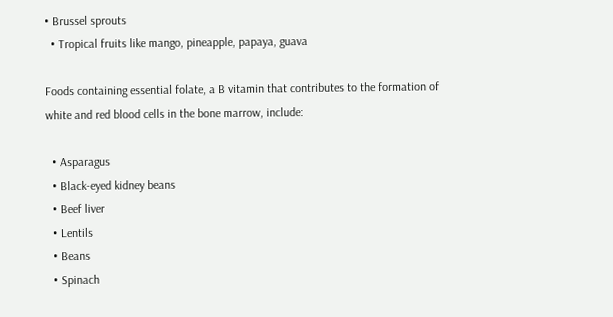• Brussel sprouts
  • Tropical fruits like mango, pineapple, papaya, guava

Foods containing essential folate, a B vitamin that contributes to the formation of white and red blood cells in the bone marrow, include:

  • Asparagus
  • Black-eyed kidney beans
  • Beef liver
  • Lentils
  • Beans
  • Spinach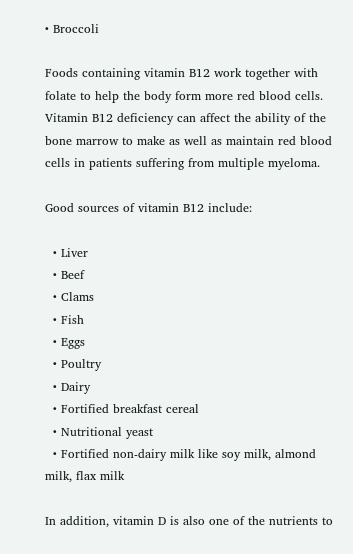• Broccoli

Foods containing vitamin B12 work together with folate to help the body form more red blood cells. Vitamin B12 deficiency can affect the ability of the bone marrow to make as well as maintain red blood cells in patients suffering from multiple myeloma.

Good sources of vitamin B12 include:

  • Liver
  • Beef
  • Clams
  • Fish
  • Eggs
  • Poultry
  • Dairy
  • Fortified breakfast cereal
  • Nutritional yeast
  • Fortified non-dairy milk like soy milk, almond milk, flax milk

In addition, vitamin D is also one of the nutrients to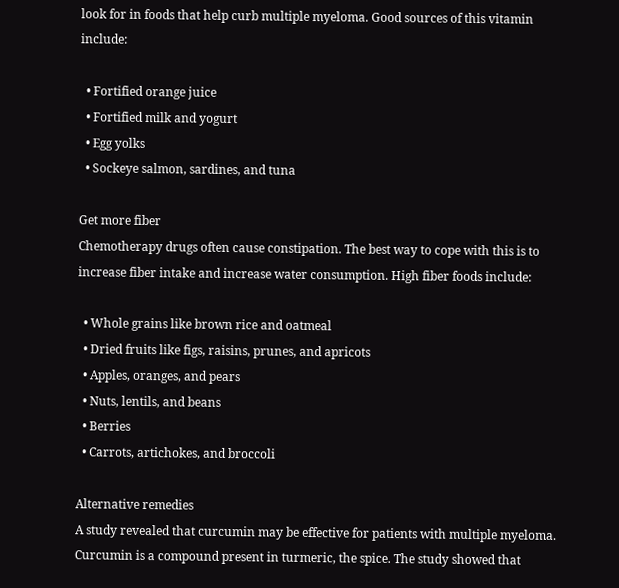look for in foods that help curb multiple myeloma. Good sources of this vitamin include:

  • Fortified orange juice
  • Fortified milk and yogurt
  • Egg yolks
  • Sockeye salmon, sardines, and tuna

Get more fiber
Chemotherapy drugs often cause constipation. The best way to cope with this is to increase fiber intake and increase water consumption. High fiber foods include:

  • Whole grains like brown rice and oatmeal
  • Dried fruits like figs, raisins, prunes, and apricots
  • Apples, oranges, and pears
  • Nuts, lentils, and beans
  • Berries
  • Carrots, artichokes, and broccoli

Alternative remedies
A study revealed that curcumin may be effective for patients with multiple myeloma. Curcumin is a compound present in turmeric, the spice. The study showed that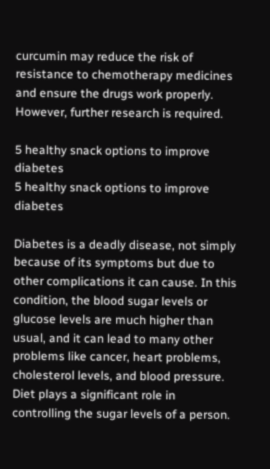curcumin may reduce the risk of resistance to chemotherapy medicines and ensure the drugs work properly. However, further research is required.

5 healthy snack options to improve diabetes
5 healthy snack options to improve diabetes

Diabetes is a deadly disease, not simply because of its symptoms but due to other complications it can cause. In this condition, the blood sugar levels or glucose levels are much higher than usual, and it can lead to many other problems like cancer, heart problems, cholesterol levels, and blood pressure. Diet plays a significant role in controlling the sugar levels of a person.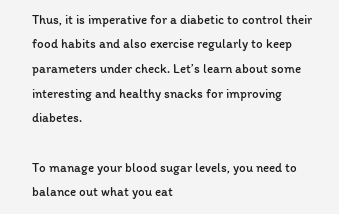Thus, it is imperative for a diabetic to control their food habits and also exercise regularly to keep parameters under check. Let’s learn about some interesting and healthy snacks for improving diabetes.

To manage your blood sugar levels, you need to balance out what you eat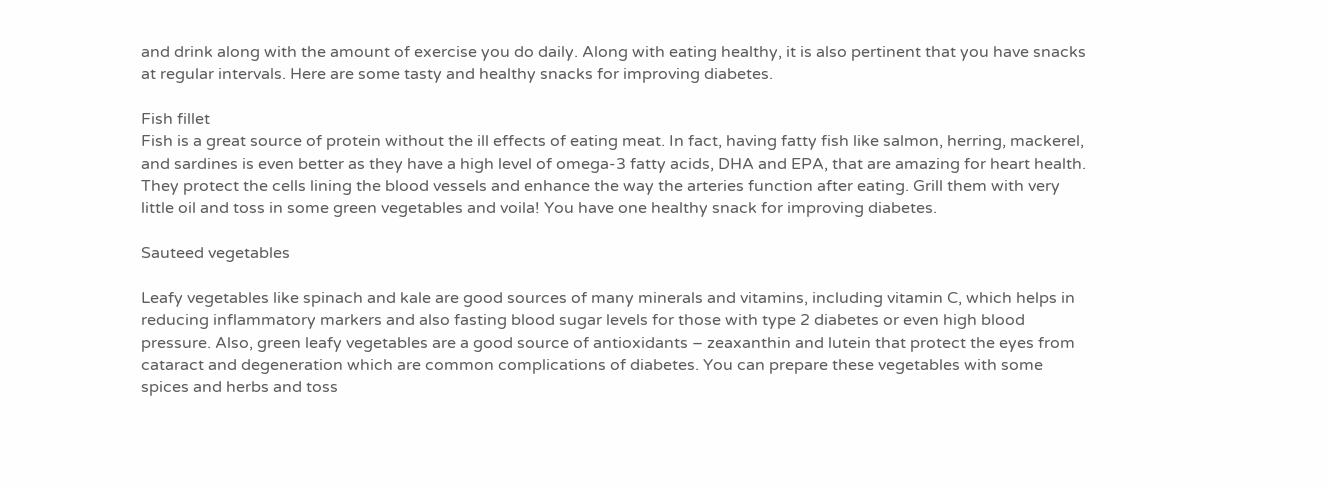and drink along with the amount of exercise you do daily. Along with eating healthy, it is also pertinent that you have snacks at regular intervals. Here are some tasty and healthy snacks for improving diabetes.

Fish fillet
Fish is a great source of protein without the ill effects of eating meat. In fact, having fatty fish like salmon, herring, mackerel, and sardines is even better as they have a high level of omega-3 fatty acids, DHA and EPA, that are amazing for heart health. They protect the cells lining the blood vessels and enhance the way the arteries function after eating. Grill them with very little oil and toss in some green vegetables and voila! You have one healthy snack for improving diabetes.

Sauteed vegetables

Leafy vegetables like spinach and kale are good sources of many minerals and vitamins, including vitamin C, which helps in reducing inflammatory markers and also fasting blood sugar levels for those with type 2 diabetes or even high blood pressure. Also, green leafy vegetables are a good source of antioxidants – zeaxanthin and lutein that protect the eyes from cataract and degeneration which are common complications of diabetes. You can prepare these vegetables with some spices and herbs and toss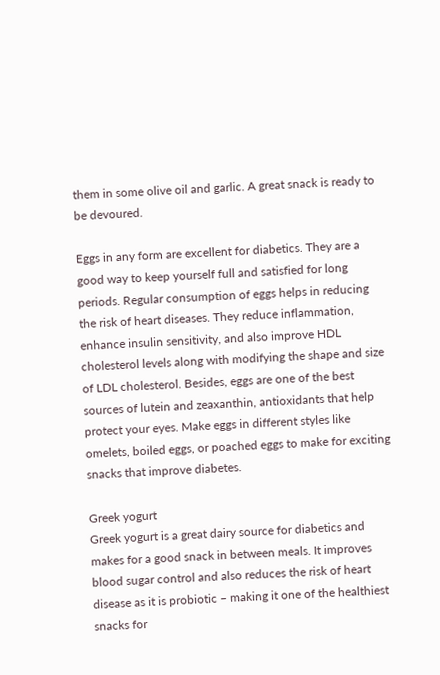them in some olive oil and garlic. A great snack is ready to be devoured.

Eggs in any form are excellent for diabetics. They are a good way to keep yourself full and satisfied for long periods. Regular consumption of eggs helps in reducing the risk of heart diseases. They reduce inflammation, enhance insulin sensitivity, and also improve HDL cholesterol levels along with modifying the shape and size of LDL cholesterol. Besides, eggs are one of the best sources of lutein and zeaxanthin, antioxidants that help protect your eyes. Make eggs in different styles like omelets, boiled eggs, or poached eggs to make for exciting snacks that improve diabetes.

Greek yogurt
Greek yogurt is a great dairy source for diabetics and makes for a good snack in between meals. It improves blood sugar control and also reduces the risk of heart disease as it is probiotic – making it one of the healthiest snacks for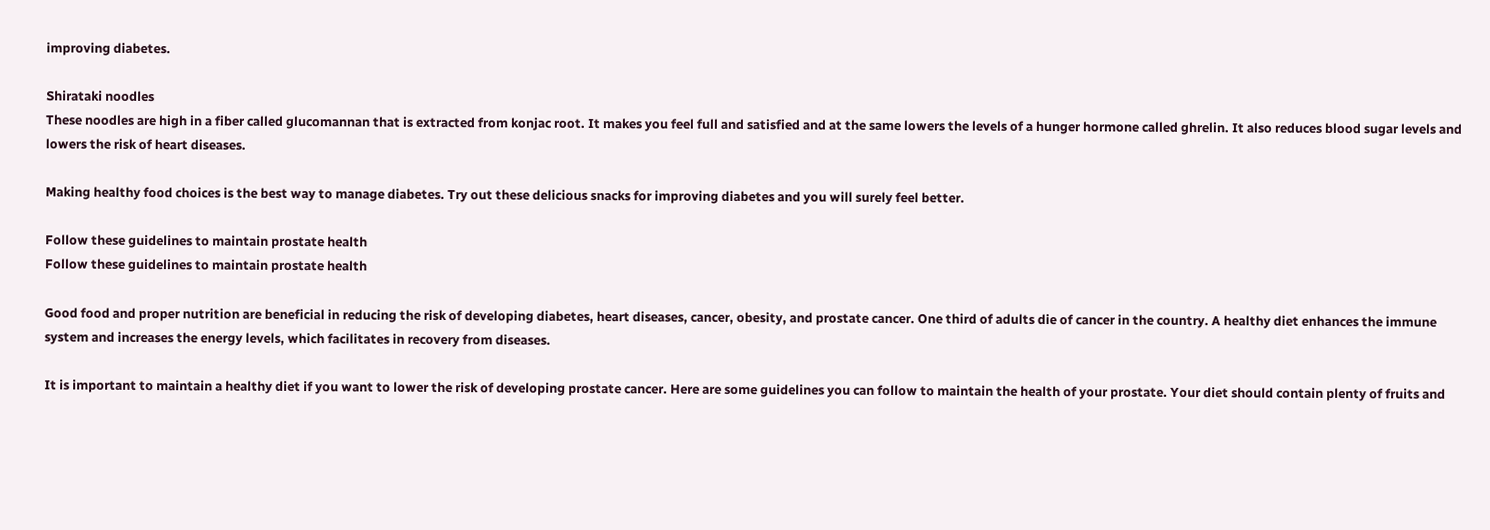improving diabetes.

Shirataki noodles
These noodles are high in a fiber called glucomannan that is extracted from konjac root. It makes you feel full and satisfied and at the same lowers the levels of a hunger hormone called ghrelin. It also reduces blood sugar levels and lowers the risk of heart diseases.

Making healthy food choices is the best way to manage diabetes. Try out these delicious snacks for improving diabetes and you will surely feel better.

Follow these guidelines to maintain prostate health
Follow these guidelines to maintain prostate health

Good food and proper nutrition are beneficial in reducing the risk of developing diabetes, heart diseases, cancer, obesity, and prostate cancer. One third of adults die of cancer in the country. A healthy diet enhances the immune system and increases the energy levels, which facilitates in recovery from diseases.

It is important to maintain a healthy diet if you want to lower the risk of developing prostate cancer. Here are some guidelines you can follow to maintain the health of your prostate. Your diet should contain plenty of fruits and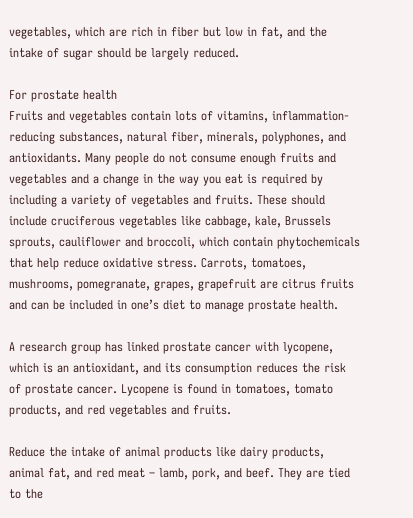vegetables, which are rich in fiber but low in fat, and the intake of sugar should be largely reduced.

For prostate health
Fruits and vegetables contain lots of vitamins, inflammation-reducing substances, natural fiber, minerals, polyphones, and antioxidants. Many people do not consume enough fruits and vegetables and a change in the way you eat is required by including a variety of vegetables and fruits. These should include cruciferous vegetables like cabbage, kale, Brussels sprouts, cauliflower and broccoli, which contain phytochemicals that help reduce oxidative stress. Carrots, tomatoes, mushrooms, pomegranate, grapes, grapefruit are citrus fruits and can be included in one’s diet to manage prostate health.

A research group has linked prostate cancer with lycopene, which is an antioxidant, and its consumption reduces the risk of prostate cancer. Lycopene is found in tomatoes, tomato products, and red vegetables and fruits.

Reduce the intake of animal products like dairy products, animal fat, and red meat – lamb, pork, and beef. They are tied to the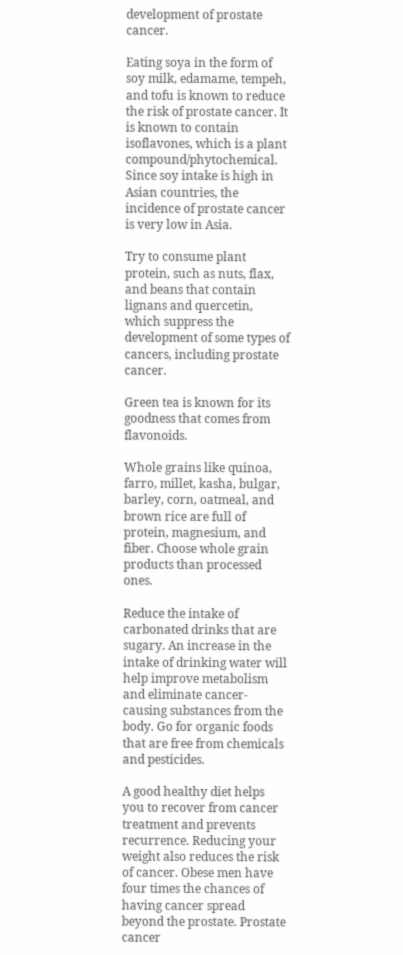development of prostate cancer.

Eating soya in the form of soy milk, edamame, tempeh, and tofu is known to reduce the risk of prostate cancer. It is known to contain isoflavones, which is a plant compound/phytochemical. Since soy intake is high in Asian countries, the incidence of prostate cancer is very low in Asia.

Try to consume plant protein, such as nuts, flax, and beans that contain lignans and quercetin, which suppress the development of some types of cancers, including prostate cancer.

Green tea is known for its goodness that comes from flavonoids.

Whole grains like quinoa, farro, millet, kasha, bulgar, barley, corn, oatmeal, and brown rice are full of protein, magnesium, and fiber. Choose whole grain products than processed ones.

Reduce the intake of carbonated drinks that are sugary. An increase in the intake of drinking water will help improve metabolism and eliminate cancer-causing substances from the body. Go for organic foods that are free from chemicals and pesticides.

A good healthy diet helps you to recover from cancer treatment and prevents recurrence. Reducing your weight also reduces the risk of cancer. Obese men have four times the chances of having cancer spread beyond the prostate. Prostate cancer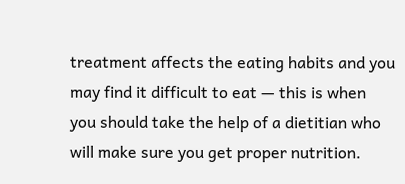treatment affects the eating habits and you may find it difficult to eat — this is when you should take the help of a dietitian who will make sure you get proper nutrition.